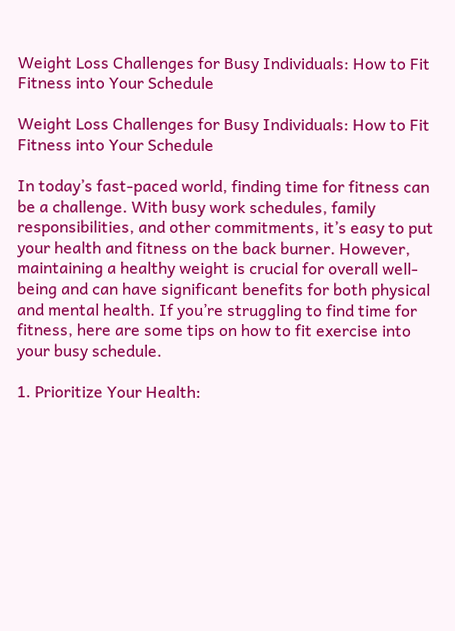Weight Loss Challenges for Busy Individuals: How to Fit Fitness into Your Schedule

Weight Loss Challenges for Busy Individuals: How to Fit Fitness into Your Schedule

In today’s fast-paced world, finding time for fitness can be a challenge. With busy work schedules, family responsibilities, and other commitments, it’s easy to put your health and fitness on the back burner. However, maintaining a healthy weight is crucial for overall well-being and can have significant benefits for both physical and mental health. If you’re struggling to find time for fitness, here are some tips on how to fit exercise into your busy schedule.

1. Prioritize Your Health: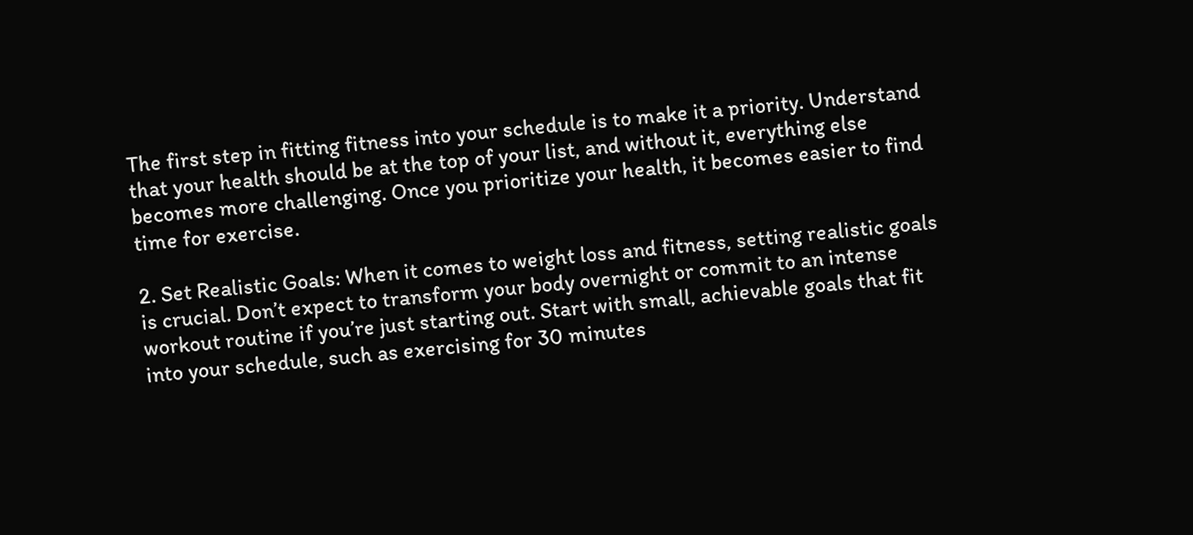The first step in fitting fitness into your schedule is to make it a priority. Understand that your health should be at the top of your list, and without it, everything else becomes more challenging. Once you prioritize your health, it becomes easier to find time for exercise.

2. Set Realistic Goals: When it comes to weight loss and fitness, setting realistic goals is crucial. Don’t expect to transform your body overnight or commit to an intense workout routine if you’re just starting out. Start with small, achievable goals that fit into your schedule, such as exercising for 30 minutes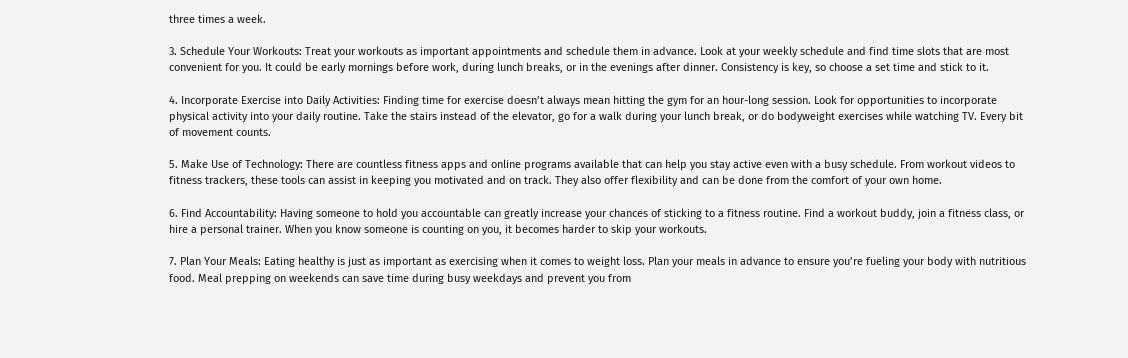three times a week.

3. Schedule Your Workouts: Treat your workouts as important appointments and schedule them in advance. Look at your weekly schedule and find time slots that are most convenient for you. It could be early mornings before work, during lunch breaks, or in the evenings after dinner. Consistency is key, so choose a set time and stick to it.

4. Incorporate Exercise into Daily Activities: Finding time for exercise doesn’t always mean hitting the gym for an hour-long session. Look for opportunities to incorporate physical activity into your daily routine. Take the stairs instead of the elevator, go for a walk during your lunch break, or do bodyweight exercises while watching TV. Every bit of movement counts.

5. Make Use of Technology: There are countless fitness apps and online programs available that can help you stay active even with a busy schedule. From workout videos to fitness trackers, these tools can assist in keeping you motivated and on track. They also offer flexibility and can be done from the comfort of your own home.

6. Find Accountability: Having someone to hold you accountable can greatly increase your chances of sticking to a fitness routine. Find a workout buddy, join a fitness class, or hire a personal trainer. When you know someone is counting on you, it becomes harder to skip your workouts.

7. Plan Your Meals: Eating healthy is just as important as exercising when it comes to weight loss. Plan your meals in advance to ensure you’re fueling your body with nutritious food. Meal prepping on weekends can save time during busy weekdays and prevent you from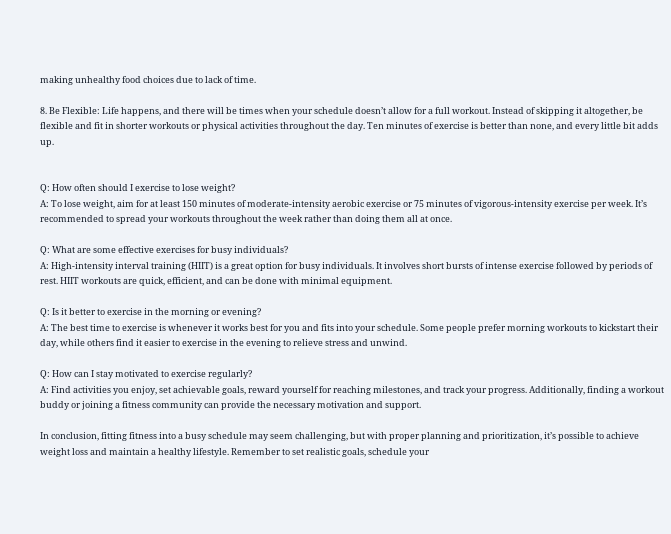making unhealthy food choices due to lack of time.

8. Be Flexible: Life happens, and there will be times when your schedule doesn’t allow for a full workout. Instead of skipping it altogether, be flexible and fit in shorter workouts or physical activities throughout the day. Ten minutes of exercise is better than none, and every little bit adds up.


Q: How often should I exercise to lose weight?
A: To lose weight, aim for at least 150 minutes of moderate-intensity aerobic exercise or 75 minutes of vigorous-intensity exercise per week. It’s recommended to spread your workouts throughout the week rather than doing them all at once.

Q: What are some effective exercises for busy individuals?
A: High-intensity interval training (HIIT) is a great option for busy individuals. It involves short bursts of intense exercise followed by periods of rest. HIIT workouts are quick, efficient, and can be done with minimal equipment.

Q: Is it better to exercise in the morning or evening?
A: The best time to exercise is whenever it works best for you and fits into your schedule. Some people prefer morning workouts to kickstart their day, while others find it easier to exercise in the evening to relieve stress and unwind.

Q: How can I stay motivated to exercise regularly?
A: Find activities you enjoy, set achievable goals, reward yourself for reaching milestones, and track your progress. Additionally, finding a workout buddy or joining a fitness community can provide the necessary motivation and support.

In conclusion, fitting fitness into a busy schedule may seem challenging, but with proper planning and prioritization, it’s possible to achieve weight loss and maintain a healthy lifestyle. Remember to set realistic goals, schedule your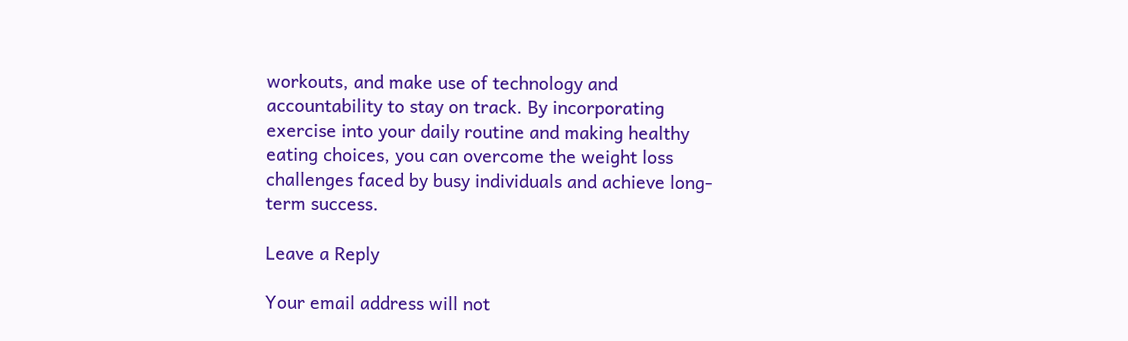workouts, and make use of technology and accountability to stay on track. By incorporating exercise into your daily routine and making healthy eating choices, you can overcome the weight loss challenges faced by busy individuals and achieve long-term success.

Leave a Reply

Your email address will not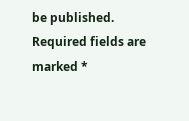be published. Required fields are marked *